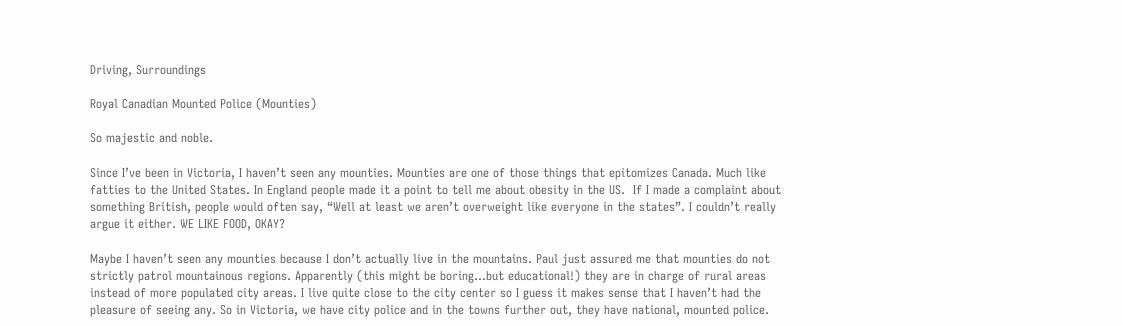Driving, Surroundings

Royal Canadian Mounted Police (Mounties)

So majestic and noble.

Since I’ve been in Victoria, I haven’t seen any mounties. Mounties are one of those things that epitomizes Canada. Much like fatties to the United States. In England people made it a point to tell me about obesity in the US.  If I made a complaint about something British, people would often say, “Well at least we aren’t overweight like everyone in the states”. I couldn’t really argue it either. WE LIKE FOOD, OKAY?

Maybe I haven’t seen any mounties because I don’t actually live in the mountains. Paul just assured me that mounties do not strictly patrol mountainous regions. Apparently (this might be boring…but educational!) they are in charge of rural areas instead of more populated city areas. I live quite close to the city center so I guess it makes sense that I haven’t had the pleasure of seeing any. So in Victoria, we have city police and in the towns further out, they have national, mounted police.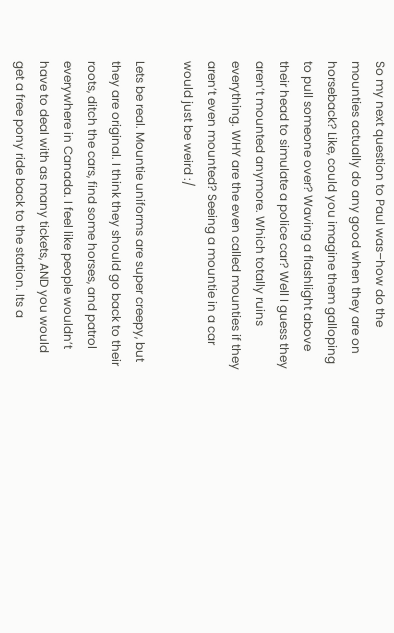So my next question to Paul was–how do the mounties actually do any good when they are on horseback? Like, could you imagine them galloping to pull someone over? Waving a flashlight above their head to simulate a police car? Well I guess they aren’t mounted anymore. Which totally ruins everything. WHY are the even called mounties if they aren’t even mounted? Seeing a mountie in a car would just be weird :/

Lets be real. Mountie uniforms are super creepy, but they are original. I think they should go back to their roots, ditch the cars, find some horses, and patrol everywhere in Canada. I feel like people wouldn’t have to deal with as many tickets, AND you would get a free pony ride back to the station. Its a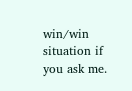win/win situation if you ask me.